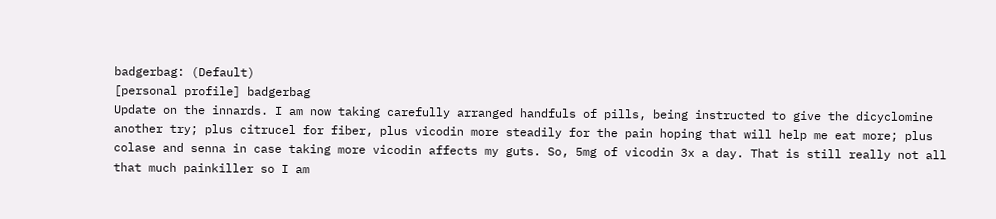badgerbag: (Default)
[personal profile] badgerbag
Update on the innards. I am now taking carefully arranged handfuls of pills, being instructed to give the dicyclomine another try; plus citrucel for fiber, plus vicodin more steadily for the pain hoping that will help me eat more; plus colase and senna in case taking more vicodin affects my guts. So, 5mg of vicodin 3x a day. That is still really not all that much painkiller so I am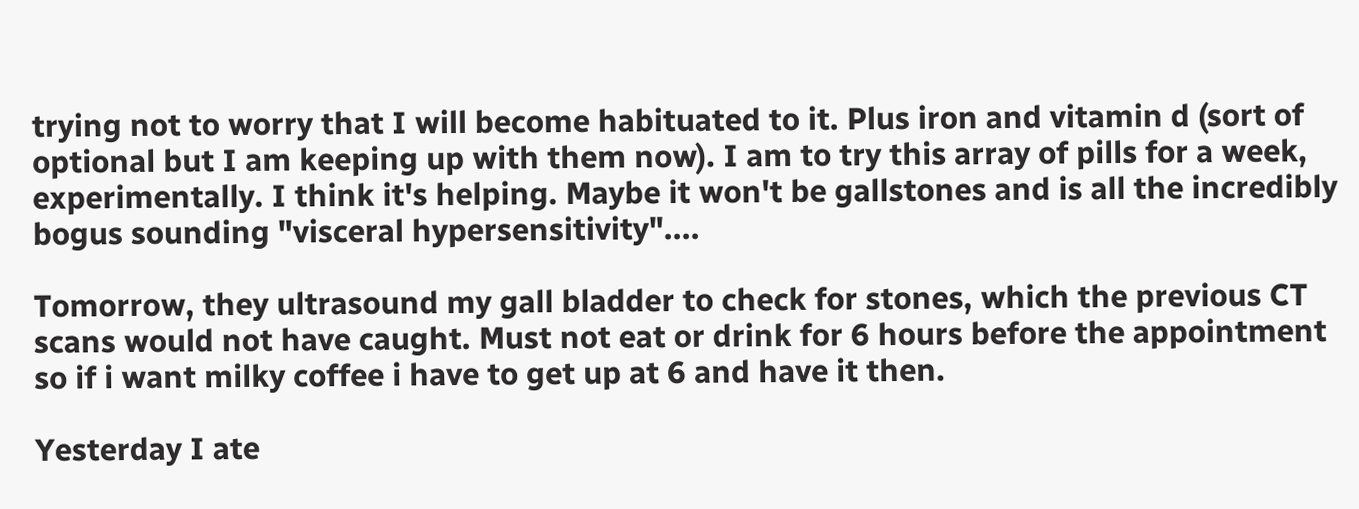trying not to worry that I will become habituated to it. Plus iron and vitamin d (sort of optional but I am keeping up with them now). I am to try this array of pills for a week, experimentally. I think it's helping. Maybe it won't be gallstones and is all the incredibly bogus sounding "visceral hypersensitivity"....

Tomorrow, they ultrasound my gall bladder to check for stones, which the previous CT scans would not have caught. Must not eat or drink for 6 hours before the appointment so if i want milky coffee i have to get up at 6 and have it then.

Yesterday I ate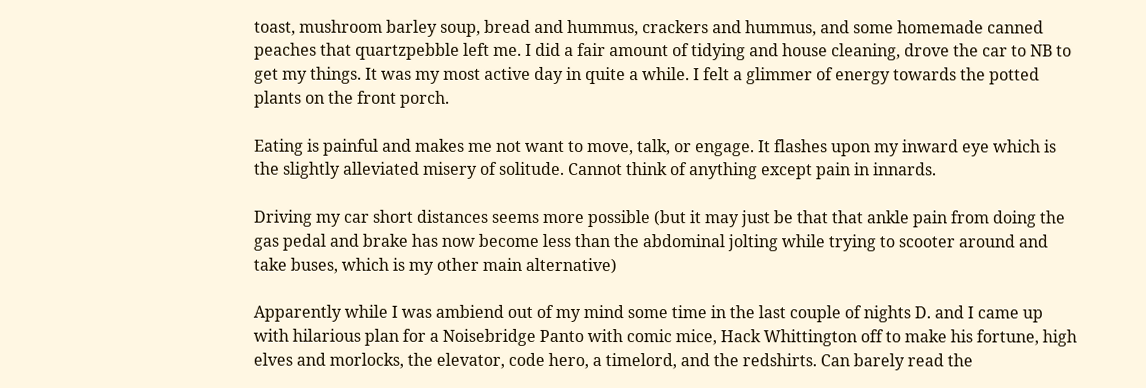toast, mushroom barley soup, bread and hummus, crackers and hummus, and some homemade canned peaches that quartzpebble left me. I did a fair amount of tidying and house cleaning, drove the car to NB to get my things. It was my most active day in quite a while. I felt a glimmer of energy towards the potted plants on the front porch.

Eating is painful and makes me not want to move, talk, or engage. It flashes upon my inward eye which is the slightly alleviated misery of solitude. Cannot think of anything except pain in innards.

Driving my car short distances seems more possible (but it may just be that that ankle pain from doing the gas pedal and brake has now become less than the abdominal jolting while trying to scooter around and take buses, which is my other main alternative)

Apparently while I was ambiend out of my mind some time in the last couple of nights D. and I came up with hilarious plan for a Noisebridge Panto with comic mice, Hack Whittington off to make his fortune, high elves and morlocks, the elevator, code hero, a timelord, and the redshirts. Can barely read the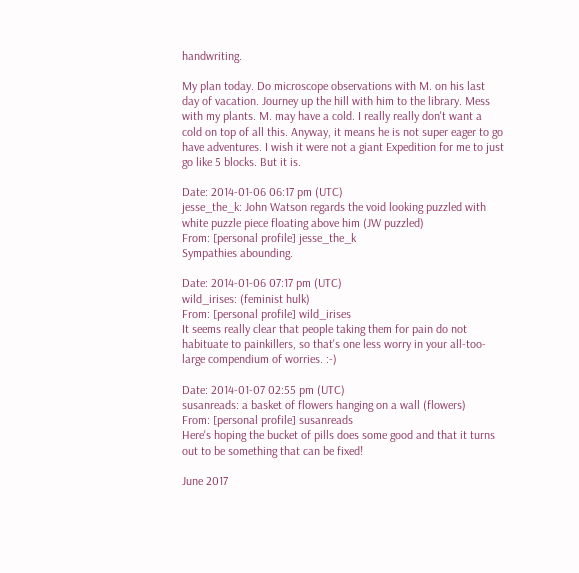handwriting.

My plan today. Do microscope observations with M. on his last day of vacation. Journey up the hill with him to the library. Mess with my plants. M. may have a cold. I really really don't want a cold on top of all this. Anyway, it means he is not super eager to go have adventures. I wish it were not a giant Expedition for me to just go like 5 blocks. But it is.

Date: 2014-01-06 06:17 pm (UTC)
jesse_the_k: John Watson regards the void looking puzzled with white puzzle piece floating above him (JW puzzled)
From: [personal profile] jesse_the_k
Sympathies abounding.

Date: 2014-01-06 07:17 pm (UTC)
wild_irises: (feminist hulk)
From: [personal profile] wild_irises
It seems really clear that people taking them for pain do not habituate to painkillers, so that's one less worry in your all-too-large compendium of worries. :-)

Date: 2014-01-07 02:55 pm (UTC)
susanreads: a basket of flowers hanging on a wall (flowers)
From: [personal profile] susanreads
Here's hoping the bucket of pills does some good and that it turns out to be something that can be fixed!

June 2017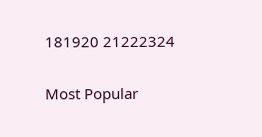181920 21222324

Most Popular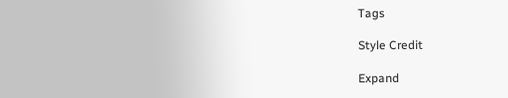Tags

Style Credit

Expand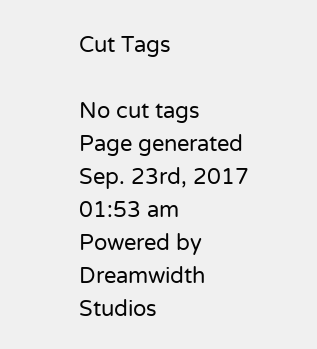Cut Tags

No cut tags
Page generated Sep. 23rd, 2017 01:53 am
Powered by Dreamwidth Studios